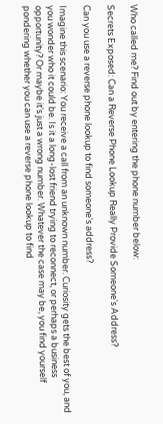Who called me? Find out by entering the phone number below:

Secrets Exposed: Can a Reverse Phone Lookup Really Provide Someone's Address?

Can you use a reverse phone lookup to find someone's address?

Imagine this scenario: You receive a call from an unknown number. Curiosity gets the best of you, and you wonder who it could be. Is it a long-lost friend trying to reconnect, or perhaps a business opportunity? Or maybe it's just a wrong number. Whatever the case may be, you find yourself pondering whether you can use a reverse phone lookup to find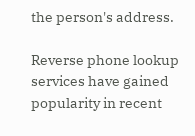the person's address.

Reverse phone lookup services have gained popularity in recent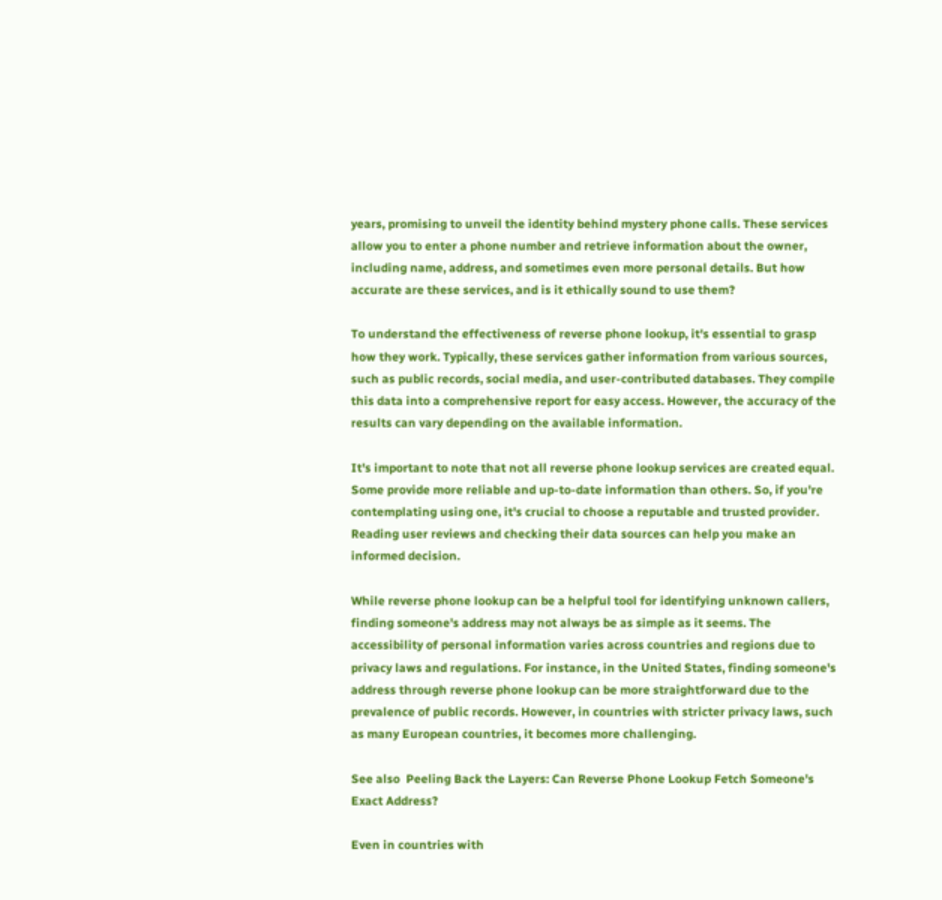years, promising to unveil the identity behind mystery phone calls. These services allow you to enter a phone number and retrieve information about the owner, including name, address, and sometimes even more personal details. But how accurate are these services, and is it ethically sound to use them?

To understand the effectiveness of reverse phone lookup, it's essential to grasp how they work. Typically, these services gather information from various sources, such as public records, social media, and user-contributed databases. They compile this data into a comprehensive report for easy access. However, the accuracy of the results can vary depending on the available information.

It's important to note that not all reverse phone lookup services are created equal. Some provide more reliable and up-to-date information than others. So, if you're contemplating using one, it's crucial to choose a reputable and trusted provider. Reading user reviews and checking their data sources can help you make an informed decision.

While reverse phone lookup can be a helpful tool for identifying unknown callers, finding someone's address may not always be as simple as it seems. The accessibility of personal information varies across countries and regions due to privacy laws and regulations. For instance, in the United States, finding someone's address through reverse phone lookup can be more straightforward due to the prevalence of public records. However, in countries with stricter privacy laws, such as many European countries, it becomes more challenging.

See also  Peeling Back the Layers: Can Reverse Phone Lookup Fetch Someone's Exact Address?

Even in countries with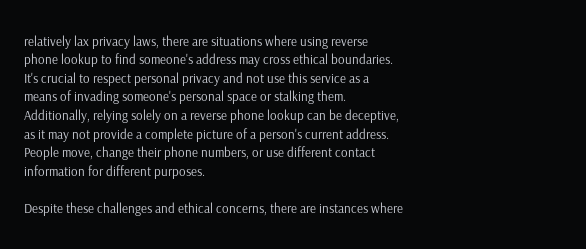relatively lax privacy laws, there are situations where using reverse phone lookup to find someone's address may cross ethical boundaries. It's crucial to respect personal privacy and not use this service as a means of invading someone's personal space or stalking them. Additionally, relying solely on a reverse phone lookup can be deceptive, as it may not provide a complete picture of a person's current address. People move, change their phone numbers, or use different contact information for different purposes.

Despite these challenges and ethical concerns, there are instances where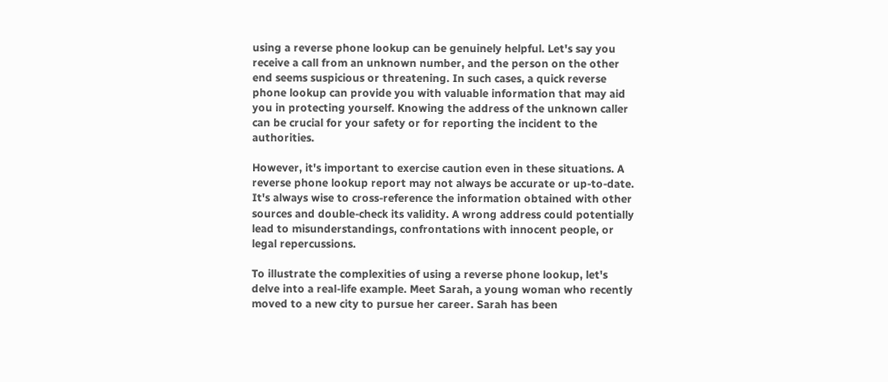using a reverse phone lookup can be genuinely helpful. Let's say you receive a call from an unknown number, and the person on the other end seems suspicious or threatening. In such cases, a quick reverse phone lookup can provide you with valuable information that may aid you in protecting yourself. Knowing the address of the unknown caller can be crucial for your safety or for reporting the incident to the authorities.

However, it's important to exercise caution even in these situations. A reverse phone lookup report may not always be accurate or up-to-date. It's always wise to cross-reference the information obtained with other sources and double-check its validity. A wrong address could potentially lead to misunderstandings, confrontations with innocent people, or legal repercussions.

To illustrate the complexities of using a reverse phone lookup, let's delve into a real-life example. Meet Sarah, a young woman who recently moved to a new city to pursue her career. Sarah has been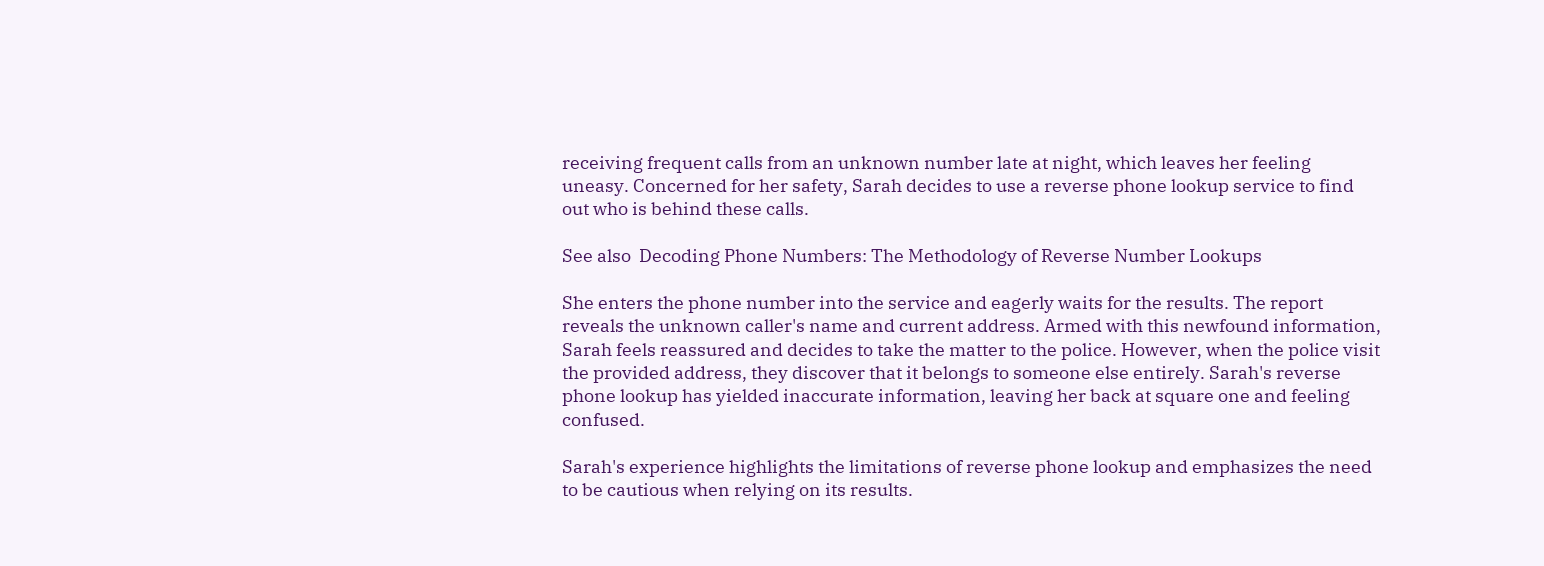receiving frequent calls from an unknown number late at night, which leaves her feeling uneasy. Concerned for her safety, Sarah decides to use a reverse phone lookup service to find out who is behind these calls.

See also  Decoding Phone Numbers: The Methodology of Reverse Number Lookups

She enters the phone number into the service and eagerly waits for the results. The report reveals the unknown caller's name and current address. Armed with this newfound information, Sarah feels reassured and decides to take the matter to the police. However, when the police visit the provided address, they discover that it belongs to someone else entirely. Sarah's reverse phone lookup has yielded inaccurate information, leaving her back at square one and feeling confused.

Sarah's experience highlights the limitations of reverse phone lookup and emphasizes the need to be cautious when relying on its results.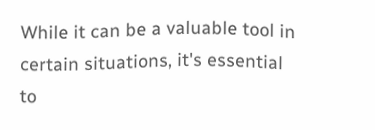While it can be a valuable tool in certain situations, it's essential to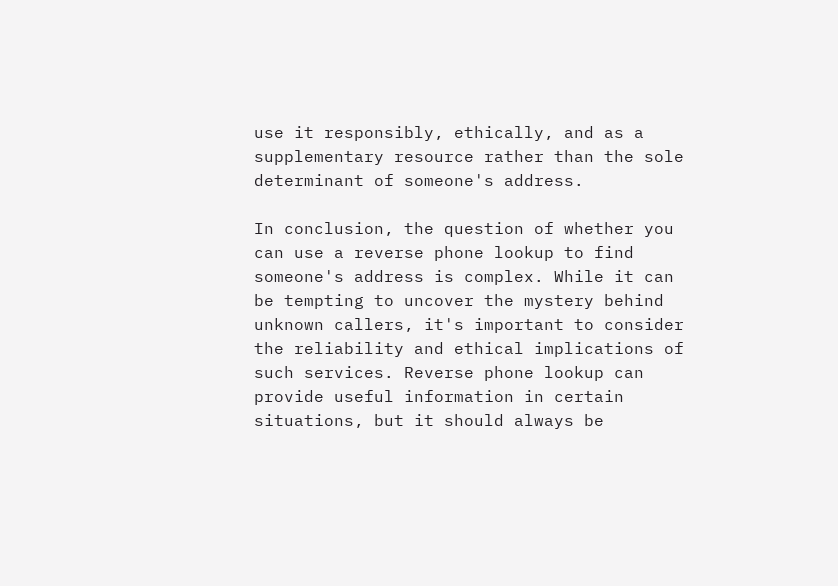use it responsibly, ethically, and as a supplementary resource rather than the sole determinant of someone's address.

In conclusion, the question of whether you can use a reverse phone lookup to find someone's address is complex. While it can be tempting to uncover the mystery behind unknown callers, it's important to consider the reliability and ethical implications of such services. Reverse phone lookup can provide useful information in certain situations, but it should always be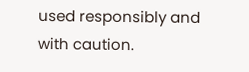used responsibly and with caution.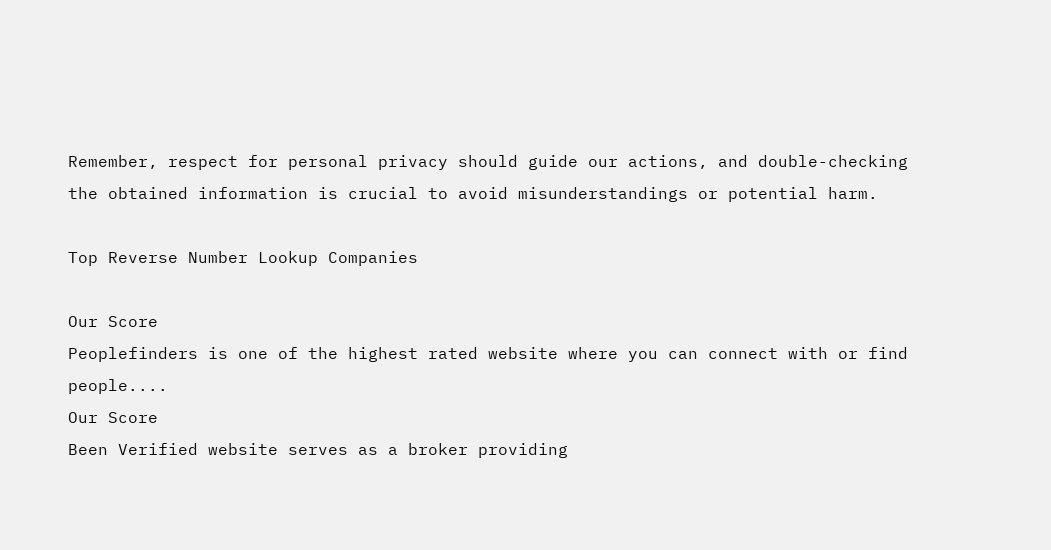Remember, respect for personal privacy should guide our actions, and double-checking the obtained information is crucial to avoid misunderstandings or potential harm.

Top Reverse Number Lookup Companies

Our Score
Peoplefinders is one of the highest rated website where you can connect with or find people....
Our Score
Been Verified website serves as a broker providing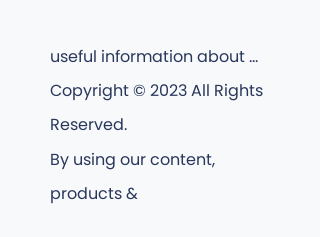useful information about ...
Copyright © 2023 All Rights Reserved.
By using our content, products &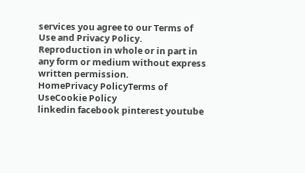services you agree to our Terms of Use and Privacy Policy.
Reproduction in whole or in part in any form or medium without express written permission.
HomePrivacy PolicyTerms of UseCookie Policy
linkedin facebook pinterest youtube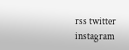rss twitter instagram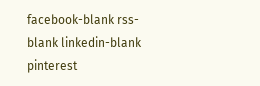facebook-blank rss-blank linkedin-blank pinterest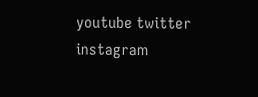youtube twitter instagram